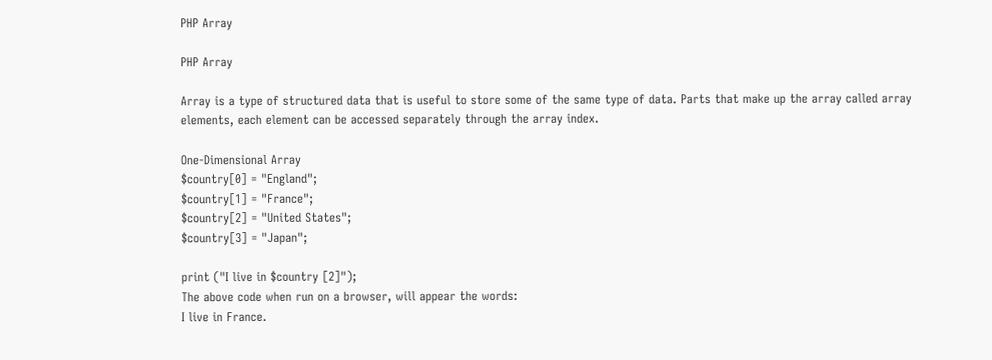PHP Array

PHP Array

Array is a type of structured data that is useful to store some of the same type of data. Parts that make up the array called array elements, each element can be accessed separately through the array index.

One-Dimensional Array
$country[0] = "England";
$country[1] = "France";
$country[2] = "United States";
$country[3] = "Japan";

print ("I live in $country [2]");
The above code when run on a browser, will appear the words:
I live in France.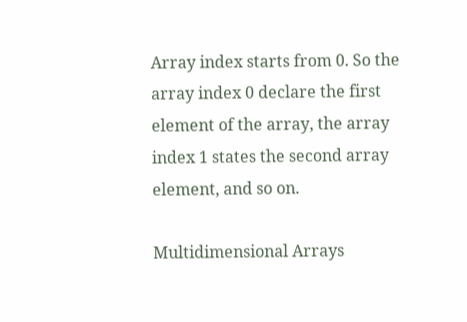Array index starts from 0. So the array index 0 declare the first element of the array, the array index 1 states the second array element, and so on.

Multidimensional Arrays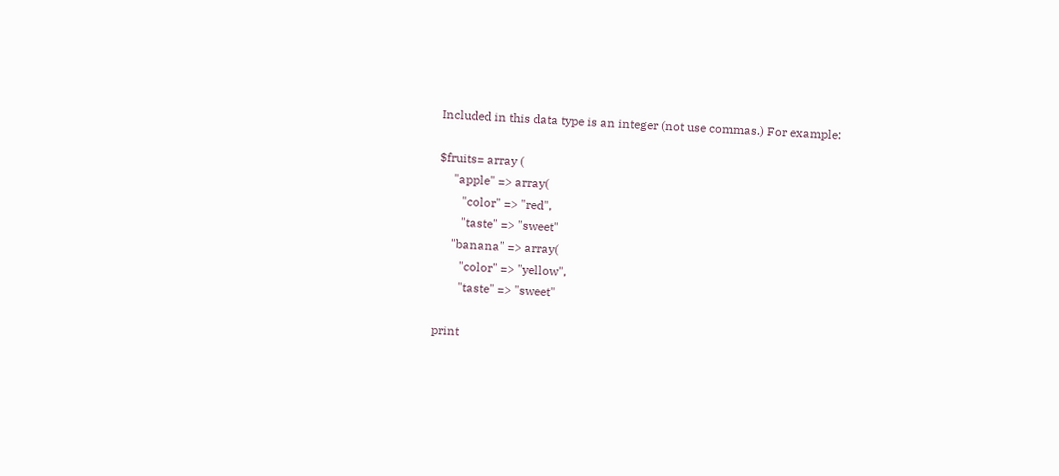Included in this data type is an integer (not use commas.) For example:

$fruits= array (
     "apple" => array(
        "color" => "red",
        "taste" => "sweet"
     "banana" => array(
        "color" => "yellow",
        "taste" => "sweet"

print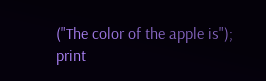("The color of the apple is");
print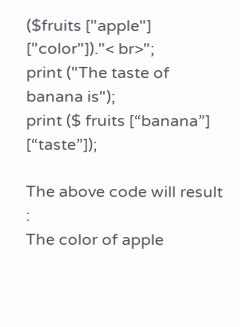($fruits ["apple"] ["color"])."< br>";
print ("The taste of banana is");
print ($ fruits [“banana”] [“taste”]);

The above code will result :
The color of apple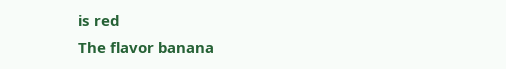is red
The flavor banana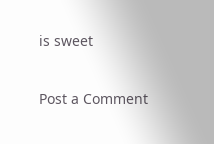is sweet


Post a Comment